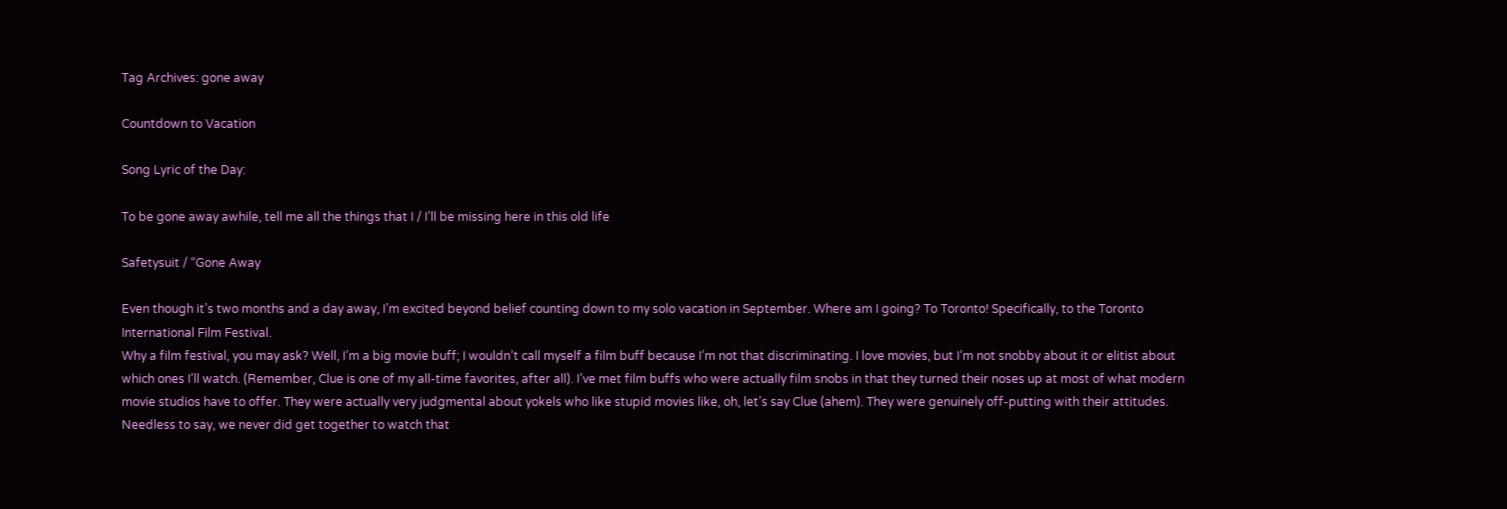Tag Archives: gone away

Countdown to Vacation

Song Lyric of the Day:

To be gone away awhile, tell me all the things that I / I’ll be missing here in this old life

Safetysuit / “Gone Away

Even though it’s two months and a day away, I’m excited beyond belief counting down to my solo vacation in September. Where am I going? To Toronto! Specifically, to the Toronto International Film Festival.
Why a film festival, you may ask? Well, I’m a big movie buff; I wouldn’t call myself a film buff because I’m not that discriminating. I love movies, but I’m not snobby about it or elitist about which ones I’ll watch. (Remember, Clue is one of my all-time favorites, after all). I’ve met film buffs who were actually film snobs in that they turned their noses up at most of what modern movie studios have to offer. They were actually very judgmental about yokels who like stupid movies like, oh, let’s say Clue (ahem). They were genuinely off-putting with their attitudes. Needless to say, we never did get together to watch that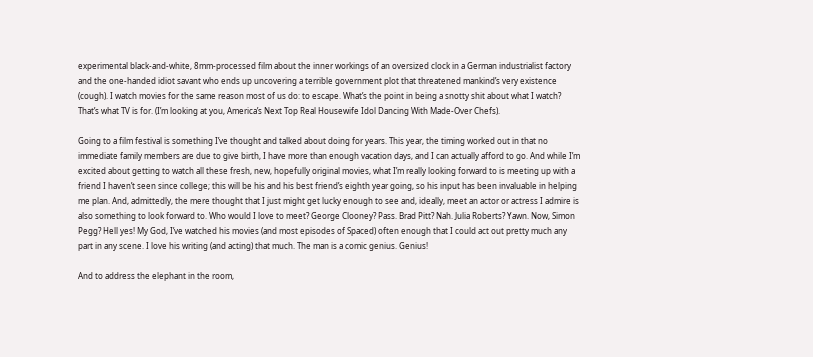experimental black-and-white, 8mm-processed film about the inner workings of an oversized clock in a German industrialist factory and the one-handed idiot savant who ends up uncovering a terrible government plot that threatened mankind’s very existence (cough). I watch movies for the same reason most of us do: to escape. What’s the point in being a snotty shit about what I watch? That’s what TV is for. (I’m looking at you, America’s Next Top Real Housewife Idol Dancing With Made-Over Chefs).

Going to a film festival is something I’ve thought and talked about doing for years. This year, the timing worked out in that no immediate family members are due to give birth, I have more than enough vacation days, and I can actually afford to go. And while I’m excited about getting to watch all these fresh, new, hopefully original movies, what I’m really looking forward to is meeting up with a friend I haven’t seen since college; this will be his and his best friend’s eighth year going, so his input has been invaluable in helping me plan. And, admittedly, the mere thought that I just might get lucky enough to see and, ideally, meet an actor or actress I admire is also something to look forward to. Who would I love to meet? George Clooney? Pass. Brad Pitt? Nah. Julia Roberts? Yawn. Now, Simon Pegg? Hell yes! My God, I’ve watched his movies (and most episodes of Spaced) often enough that I could act out pretty much any part in any scene. I love his writing (and acting) that much. The man is a comic genius. Genius!

And to address the elephant in the room,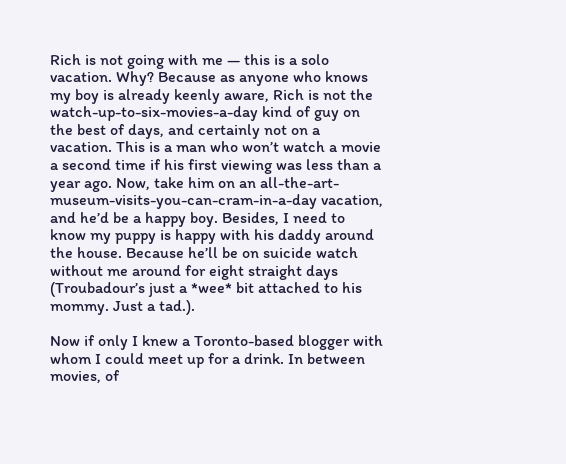Rich is not going with me — this is a solo vacation. Why? Because as anyone who knows my boy is already keenly aware, Rich is not the watch-up-to-six-movies-a-day kind of guy on the best of days, and certainly not on a vacation. This is a man who won’t watch a movie a second time if his first viewing was less than a year ago. Now, take him on an all-the-art-museum-visits-you-can-cram-in-a-day vacation, and he’d be a happy boy. Besides, I need to know my puppy is happy with his daddy around the house. Because he’ll be on suicide watch without me around for eight straight days (Troubadour’s just a *wee* bit attached to his mommy. Just a tad.).

Now if only I knew a Toronto-based blogger with whom I could meet up for a drink. In between movies, of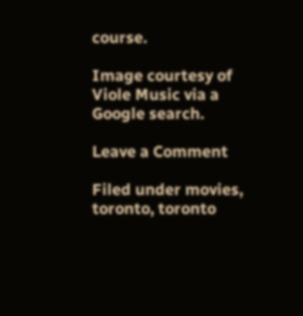course.

Image courtesy of Viole Music via a Google search.

Leave a Comment

Filed under movies, toronto, toronto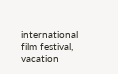international film festival, vacation